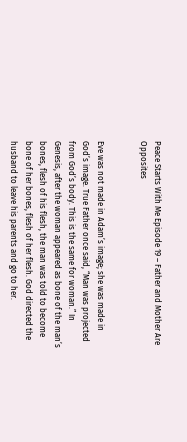Peace Starts With Me Episode 19 – Father and Mother Are Opposites


Eve was not made in Adam’s image; she was made in God’s image. True Father once said, “Man was projected from God’s body. This is the same for woman.” In Genesis, after the woman appeared as bone of the man’s bones, flesh of his flesh, the man was told to become bone of her bones, flesh of her flesh. God directed the husband to leave his parents and go to her.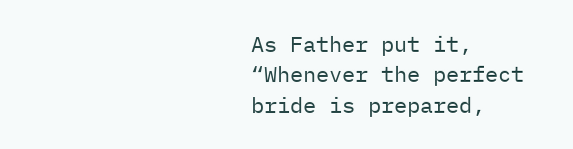As Father put it, “Whenever the perfect bride is prepared,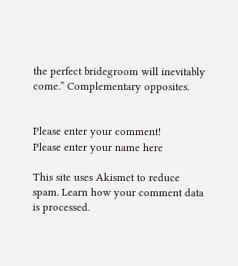the perfect bridegroom will inevitably come.” Complementary opposites.


Please enter your comment!
Please enter your name here

This site uses Akismet to reduce spam. Learn how your comment data is processed.